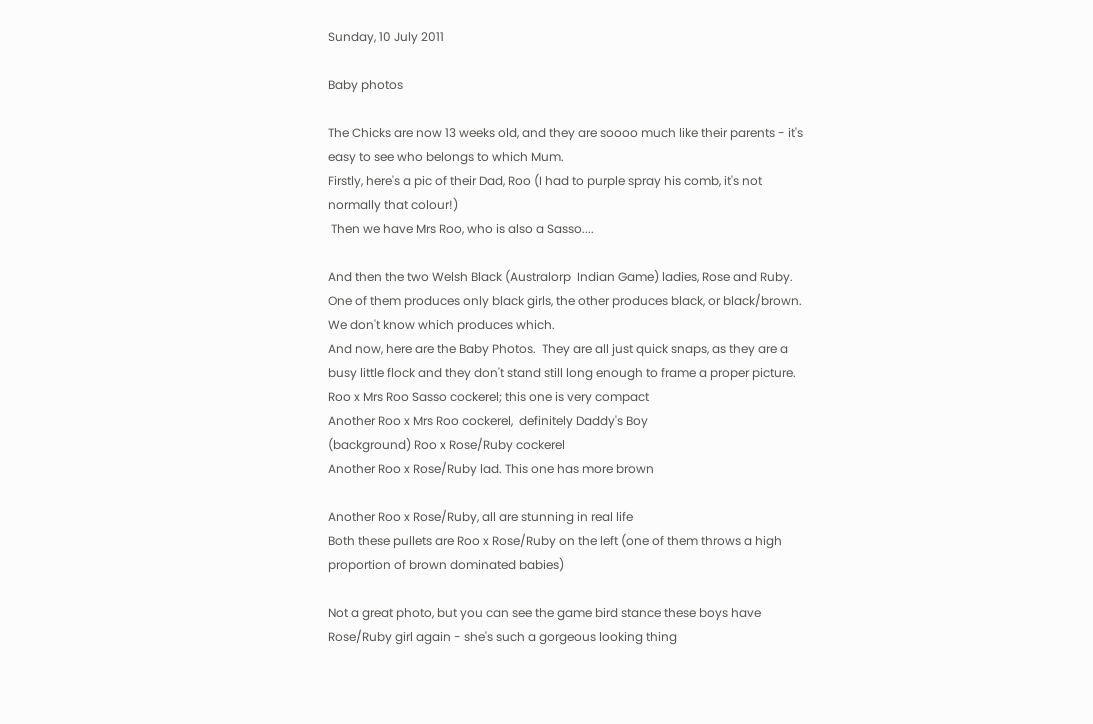Sunday, 10 July 2011

Baby photos

The Chicks are now 13 weeks old, and they are soooo much like their parents - it's easy to see who belongs to which Mum.
Firstly, here's a pic of their Dad, Roo (I had to purple spray his comb, it's not normally that colour!)
 Then we have Mrs Roo, who is also a Sasso....

And then the two Welsh Black (Australorp  Indian Game) ladies, Rose and Ruby.  One of them produces only black girls, the other produces black, or black/brown.  We don't know which produces which.
And now, here are the Baby Photos.  They are all just quick snaps, as they are a busy little flock and they don't stand still long enough to frame a proper picture.
Roo x Mrs Roo Sasso cockerel; this one is very compact
Another Roo x Mrs Roo cockerel,  definitely Daddy's Boy
(background) Roo x Rose/Ruby cockerel
Another Roo x Rose/Ruby lad. This one has more brown

Another Roo x Rose/Ruby, all are stunning in real life
Both these pullets are Roo x Rose/Ruby on the left (one of them throws a high proportion of brown dominated babies)

Not a great photo, but you can see the game bird stance these boys have
Rose/Ruby girl again - she's such a gorgeous looking thing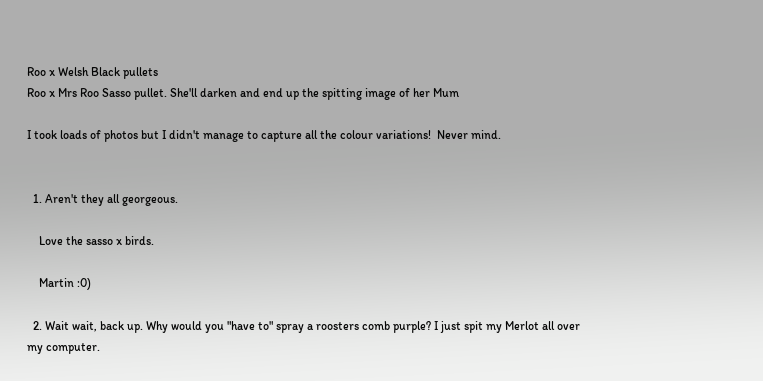Roo x Welsh Black pullets
Roo x Mrs Roo Sasso pullet. She'll darken and end up the spitting image of her Mum

I took loads of photos but I didn't manage to capture all the colour variations!  Never mind.


  1. Aren't they all georgeous.

    Love the sasso x birds.

    Martin :0)

  2. Wait wait, back up. Why would you "have to" spray a roosters comb purple? I just spit my Merlot all over my computer.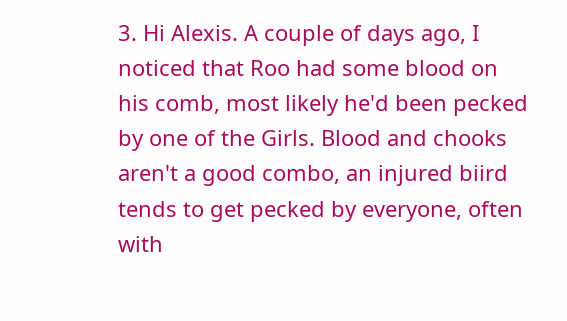3. Hi Alexis. A couple of days ago, I noticed that Roo had some blood on his comb, most likely he'd been pecked by one of the Girls. Blood and chooks aren't a good combo, an injured biird tends to get pecked by everyone, often with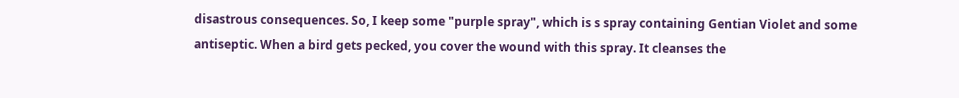disastrous consequences. So, I keep some "purple spray", which is s spray containing Gentian Violet and some antiseptic. When a bird gets pecked, you cover the wound with this spray. It cleanses the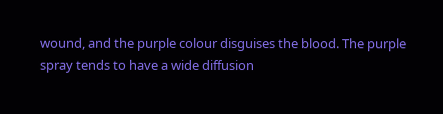wound, and the purple colour disguises the blood. The purple spray tends to have a wide diffusion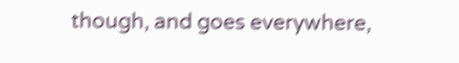though, and goes everywhere,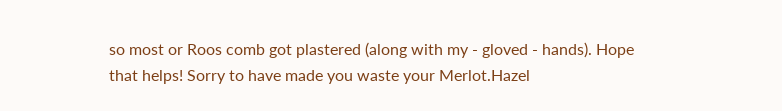so most or Roos comb got plastered (along with my - gloved - hands). Hope that helps! Sorry to have made you waste your Merlot.Hazel